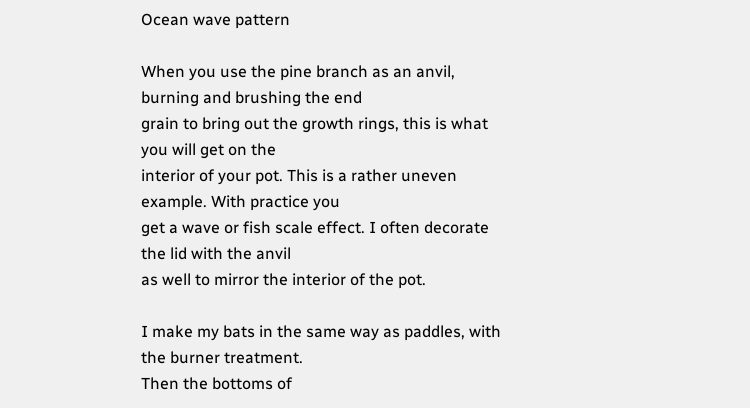Ocean wave pattern

When you use the pine branch as an anvil, burning and brushing the end
grain to bring out the growth rings, this is what you will get on the
interior of your pot. This is a rather uneven example. With practice you
get a wave or fish scale effect. I often decorate the lid with the anvil
as well to mirror the interior of the pot.

I make my bats in the same way as paddles, with the burner treatment.
Then the bottoms of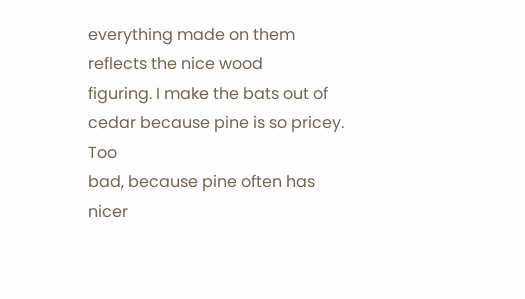everything made on them reflects the nice wood
figuring. I make the bats out of cedar because pine is so pricey. Too
bad, because pine often has nicer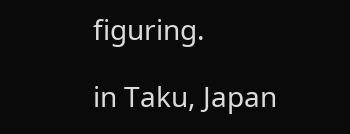figuring.

in Taku, Japan